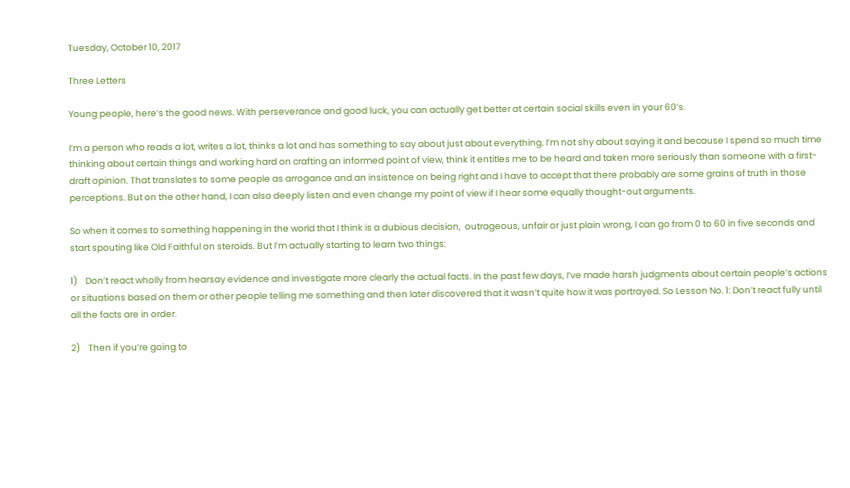Tuesday, October 10, 2017

Three Letters

Young people, here’s the good news. With perseverance and good luck, you can actually get better at certain social skills even in your 60’s.

I’m a person who reads a lot, writes a lot, thinks a lot and has something to say about just about everything. I’m not shy about saying it and because I spend so much time thinking about certain things and working hard on crafting an informed point of view, think it entitles me to be heard and taken more seriously than someone with a first-draft opinion. That translates to some people as arrogance and an insistence on being right and I have to accept that there probably are some grains of truth in those perceptions. But on the other hand, I can also deeply listen and even change my point of view if I hear some equally thought-out arguments.

So when it comes to something happening in the world that I think is a dubious decision,  outrageous, unfair or just plain wrong, I can go from 0 to 60 in five seconds and start spouting like Old Faithful on steroids. But I’m actually starting to learn two things:

1)    Don’t react wholly from hearsay evidence and investigate more clearly the actual facts. In the past few days, I’ve made harsh judgments about certain people’s actions or situations based on them or other people telling me something and then later discovered that it wasn’t quite how it was portrayed. So Lesson No. 1: Don’t react fully until all the facts are in order.

2)    Then if you’re going to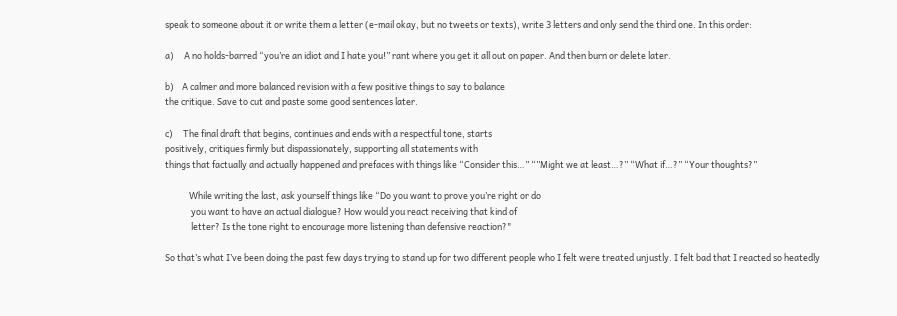speak to someone about it or write them a letter (e-mail okay, but no tweets or texts), write 3 letters and only send the third one. In this order:

a)     A no holds-barred “you’re an idiot and I hate you!” rant where you get it all out on paper. And then burn or delete later.

b)    A calmer and more balanced revision with a few positive things to say to balance
the critique. Save to cut and paste some good sentences later.

c)     The final draft that begins, continues and ends with a respectful tone, starts
positively, critiques firmly but dispassionately, supporting all statements with
things that factually and actually happened and prefaces with things like “Consider this…” “”Might we at least…?” “What if…?” “Your thoughts?”

            While writing the last, ask yourself things like “Do you want to prove you’re right or do
             you want to have an actual dialogue? How would you react receiving that kind of
             letter? Is the tone right to encourage more listening than defensive reaction?"

So that’s what I’ve been doing the past few days trying to stand up for two different people who I felt were treated unjustly. I felt bad that I reacted so heatedly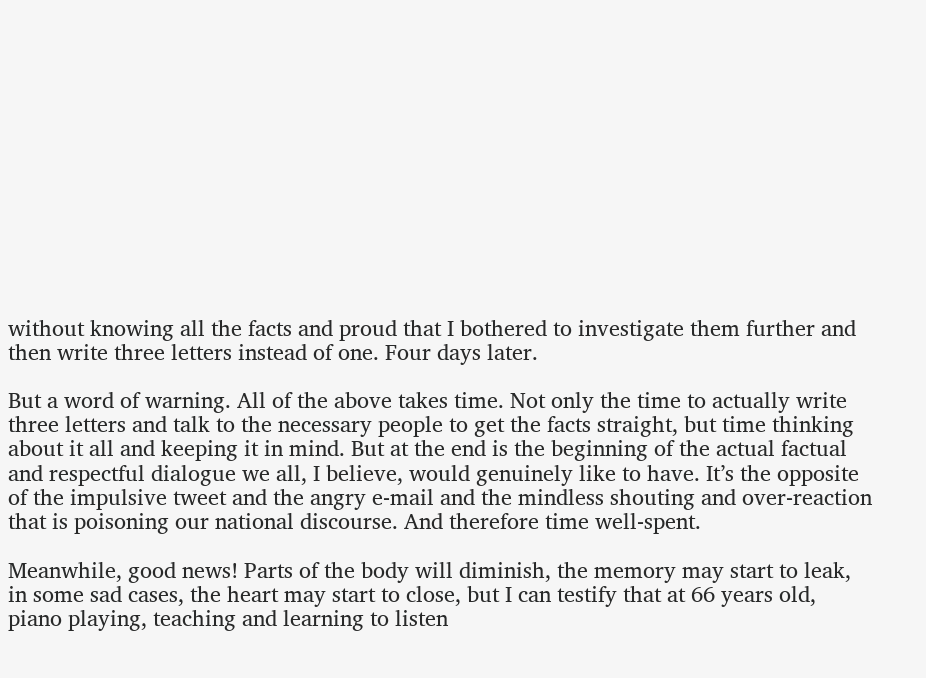without knowing all the facts and proud that I bothered to investigate them further and then write three letters instead of one. Four days later.

But a word of warning. All of the above takes time. Not only the time to actually write three letters and talk to the necessary people to get the facts straight, but time thinking about it all and keeping it in mind. But at the end is the beginning of the actual factual and respectful dialogue we all, I believe, would genuinely like to have. It’s the opposite of the impulsive tweet and the angry e-mail and the mindless shouting and over-reaction that is poisoning our national discourse. And therefore time well-spent.

Meanwhile, good news! Parts of the body will diminish, the memory may start to leak, in some sad cases, the heart may start to close, but I can testify that at 66 years old, piano playing, teaching and learning to listen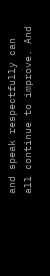and speak respectfully can all continue to improve. And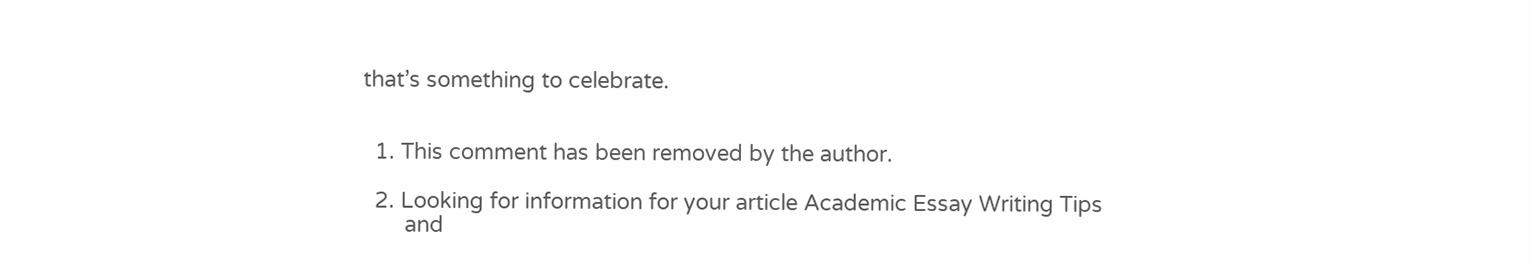that’s something to celebrate.


  1. This comment has been removed by the author.

  2. Looking for information for your article Academic Essay Writing Tips
       and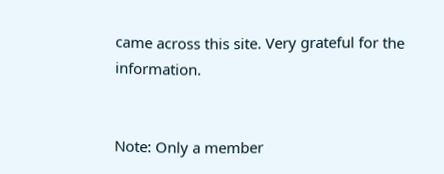came across this site. Very grateful for the information.


Note: Only a member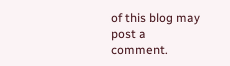of this blog may post a comment.